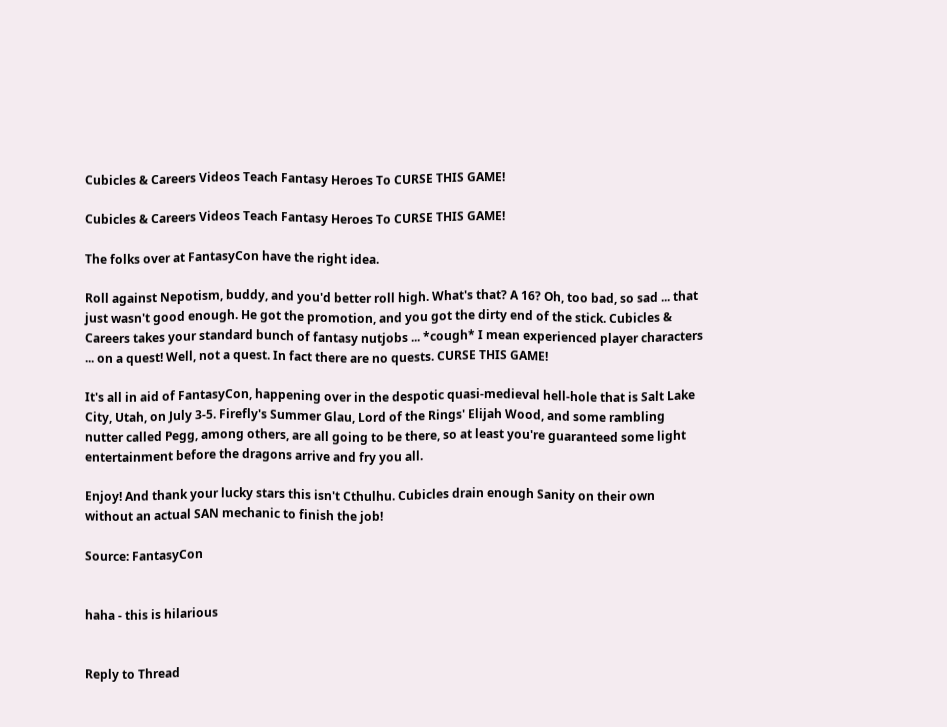Cubicles & Careers Videos Teach Fantasy Heroes To CURSE THIS GAME!

Cubicles & Careers Videos Teach Fantasy Heroes To CURSE THIS GAME!

The folks over at FantasyCon have the right idea.

Roll against Nepotism, buddy, and you'd better roll high. What's that? A 16? Oh, too bad, so sad ... that just wasn't good enough. He got the promotion, and you got the dirty end of the stick. Cubicles & Careers takes your standard bunch of fantasy nutjobs ... *cough* I mean experienced player characters ... on a quest! Well, not a quest. In fact there are no quests. CURSE THIS GAME!

It's all in aid of FantasyCon, happening over in the despotic quasi-medieval hell-hole that is Salt Lake City, Utah, on July 3-5. Firefly's Summer Glau, Lord of the Rings' Elijah Wood, and some rambling nutter called Pegg, among others, are all going to be there, so at least you're guaranteed some light entertainment before the dragons arrive and fry you all.

Enjoy! And thank your lucky stars this isn't Cthulhu. Cubicles drain enough Sanity on their own without an actual SAN mechanic to finish the job!

Source: FantasyCon


haha - this is hilarious


Reply to Thread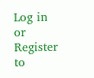Log in or Register to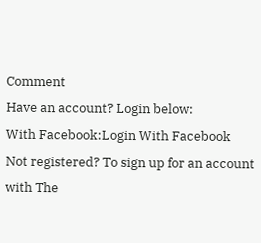Comment
Have an account? Login below:
With Facebook:Login With Facebook
Not registered? To sign up for an account with The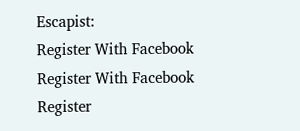Escapist:
Register With Facebook
Register With Facebook
Register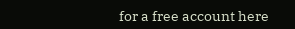for a free account here